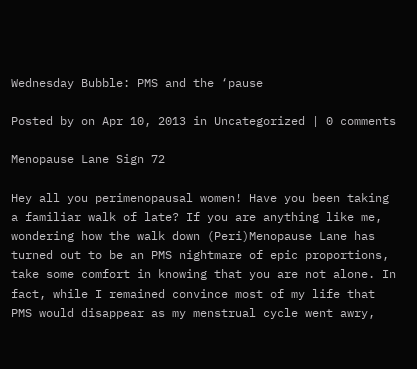Wednesday Bubble: PMS and the ‘pause

Posted by on Apr 10, 2013 in Uncategorized | 0 comments

Menopause Lane Sign 72

Hey all you perimenopausal women! Have you been taking a familiar walk of late? If you are anything like me, wondering how the walk down (Peri)Menopause Lane has turned out to be an PMS nightmare of epic proportions, take some comfort in knowing that you are not alone. In fact, while I remained convince most of my life that PMS would disappear as my menstrual cycle went awry,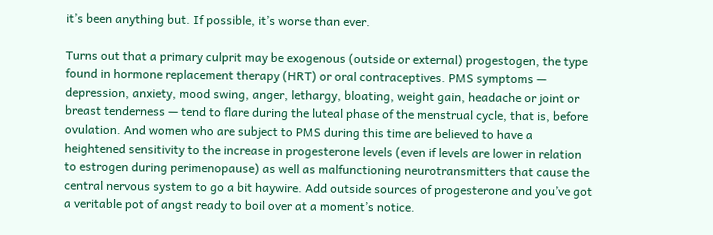it’s been anything but. If possible, it’s worse than ever.

Turns out that a primary culprit may be exogenous (outside or external) progestogen, the type found in hormone replacement therapy (HRT) or oral contraceptives. PMS symptoms — depression, anxiety, mood swing, anger, lethargy, bloating, weight gain, headache or joint or breast tenderness — tend to flare during the luteal phase of the menstrual cycle, that is, before ovulation. And women who are subject to PMS during this time are believed to have a heightened sensitivity to the increase in progesterone levels (even if levels are lower in relation to estrogen during perimenopause) as well as malfunctioning neurotransmitters that cause the central nervous system to go a bit haywire. Add outside sources of progesterone and you’ve got a veritable pot of angst ready to boil over at a moment’s notice.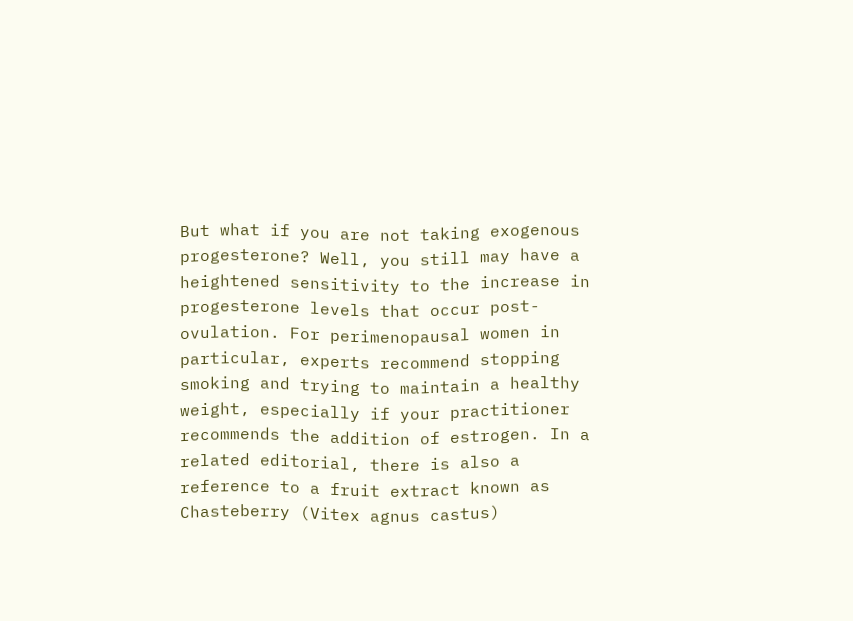But what if you are not taking exogenous progesterone? Well, you still may have a heightened sensitivity to the increase in progesterone levels that occur post-ovulation. For perimenopausal women in particular, experts recommend stopping smoking and trying to maintain a healthy weight, especially if your practitioner recommends the addition of estrogen. In a related editorial, there is also a reference to a fruit extract known as Chasteberry (Vitex agnus castus)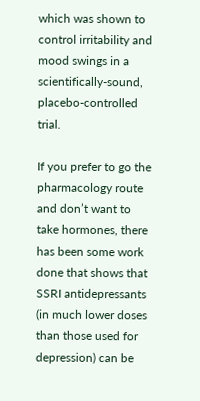which was shown to control irritability and mood swings in a scientifically-sound, placebo-controlled trial.

If you prefer to go the pharmacology route and don’t want to take hormones, there has been some work done that shows that SSRI antidepressants (in much lower doses than those used for depression) can be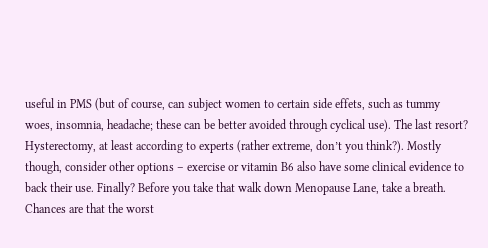useful in PMS (but of course, can subject women to certain side effets, such as tummy woes, insomnia, headache; these can be better avoided through cyclical use). The last resort? Hysterectomy, at least according to experts (rather extreme, don’t you think?). Mostly though, consider other options – exercise or vitamin B6 also have some clinical evidence to back their use. Finally? Before you take that walk down Menopause Lane, take a breath. Chances are that the worst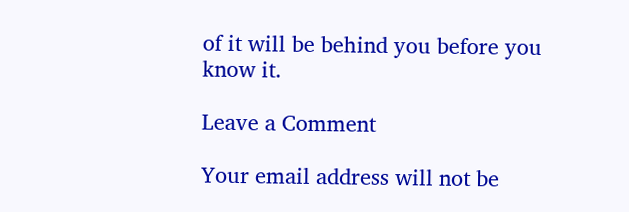of it will be behind you before you know it.

Leave a Comment

Your email address will not be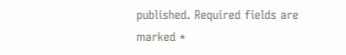published. Required fields are marked *